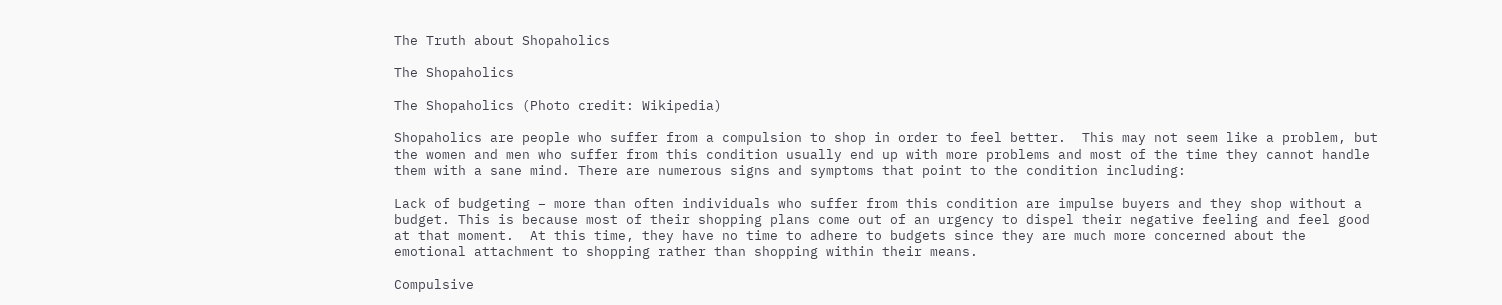The Truth about Shopaholics

The Shopaholics

The Shopaholics (Photo credit: Wikipedia)

Shopaholics are people who suffer from a compulsion to shop in order to feel better.  This may not seem like a problem, but the women and men who suffer from this condition usually end up with more problems and most of the time they cannot handle them with a sane mind. There are numerous signs and symptoms that point to the condition including:

Lack of budgeting – more than often individuals who suffer from this condition are impulse buyers and they shop without a budget. This is because most of their shopping plans come out of an urgency to dispel their negative feeling and feel good at that moment.  At this time, they have no time to adhere to budgets since they are much more concerned about the emotional attachment to shopping rather than shopping within their means.

Compulsive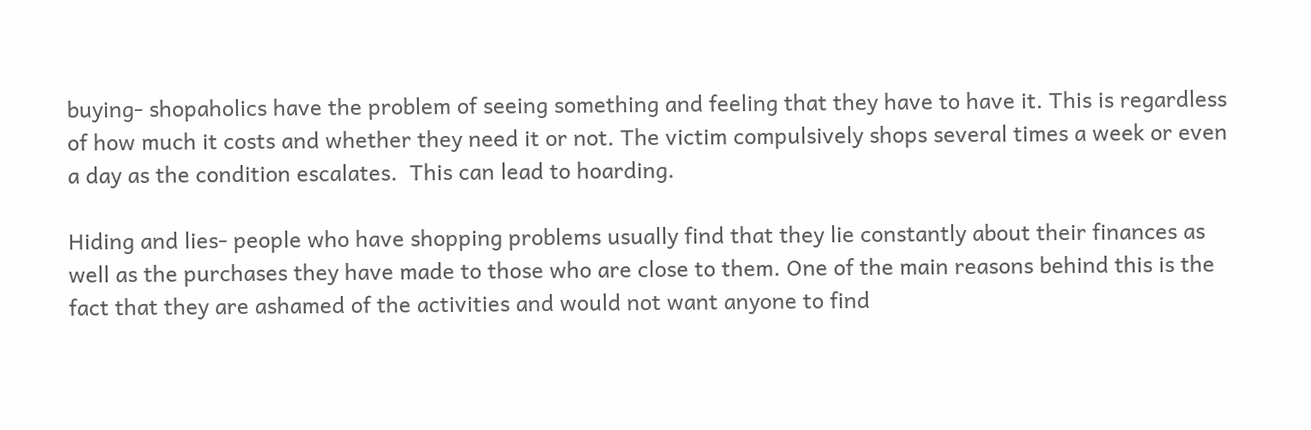buying- shopaholics have the problem of seeing something and feeling that they have to have it. This is regardless of how much it costs and whether they need it or not. The victim compulsively shops several times a week or even a day as the condition escalates.  This can lead to hoarding.

Hiding and lies- people who have shopping problems usually find that they lie constantly about their finances as well as the purchases they have made to those who are close to them. One of the main reasons behind this is the fact that they are ashamed of the activities and would not want anyone to find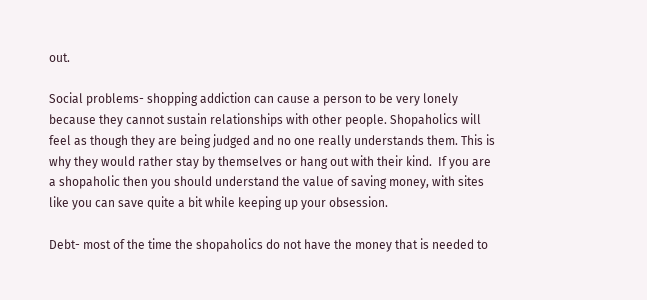out.

Social problems- shopping addiction can cause a person to be very lonely because they cannot sustain relationships with other people. Shopaholics will feel as though they are being judged and no one really understands them. This is why they would rather stay by themselves or hang out with their kind.  If you are a shopaholic then you should understand the value of saving money, with sites like you can save quite a bit while keeping up your obsession.

Debt- most of the time the shopaholics do not have the money that is needed to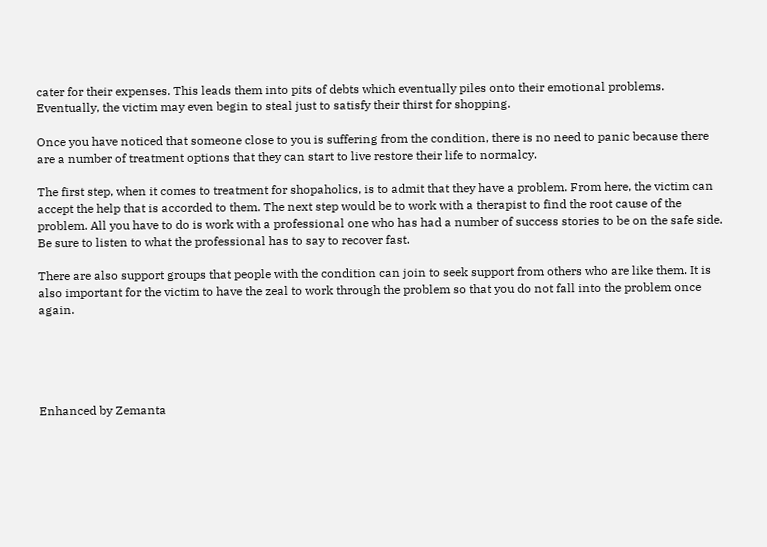cater for their expenses. This leads them into pits of debts which eventually piles onto their emotional problems. Eventually, the victim may even begin to steal just to satisfy their thirst for shopping.

Once you have noticed that someone close to you is suffering from the condition, there is no need to panic because there are a number of treatment options that they can start to live restore their life to normalcy.

The first step, when it comes to treatment for shopaholics, is to admit that they have a problem. From here, the victim can accept the help that is accorded to them. The next step would be to work with a therapist to find the root cause of the problem. All you have to do is work with a professional one who has had a number of success stories to be on the safe side. Be sure to listen to what the professional has to say to recover fast.

There are also support groups that people with the condition can join to seek support from others who are like them. It is also important for the victim to have the zeal to work through the problem so that you do not fall into the problem once again.





Enhanced by Zemanta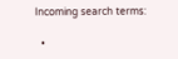Incoming search terms:

  •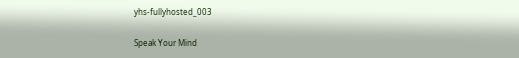yhs-fullyhosted_003

Speak Your Mind